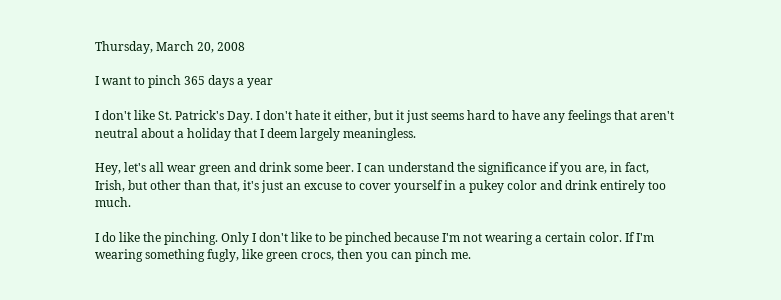Thursday, March 20, 2008

I want to pinch 365 days a year

I don't like St. Patrick's Day. I don't hate it either, but it just seems hard to have any feelings that aren't neutral about a holiday that I deem largely meaningless.

Hey, let's all wear green and drink some beer. I can understand the significance if you are, in fact, Irish, but other than that, it's just an excuse to cover yourself in a pukey color and drink entirely too much.

I do like the pinching. Only I don't like to be pinched because I'm not wearing a certain color. If I'm wearing something fugly, like green crocs, then you can pinch me.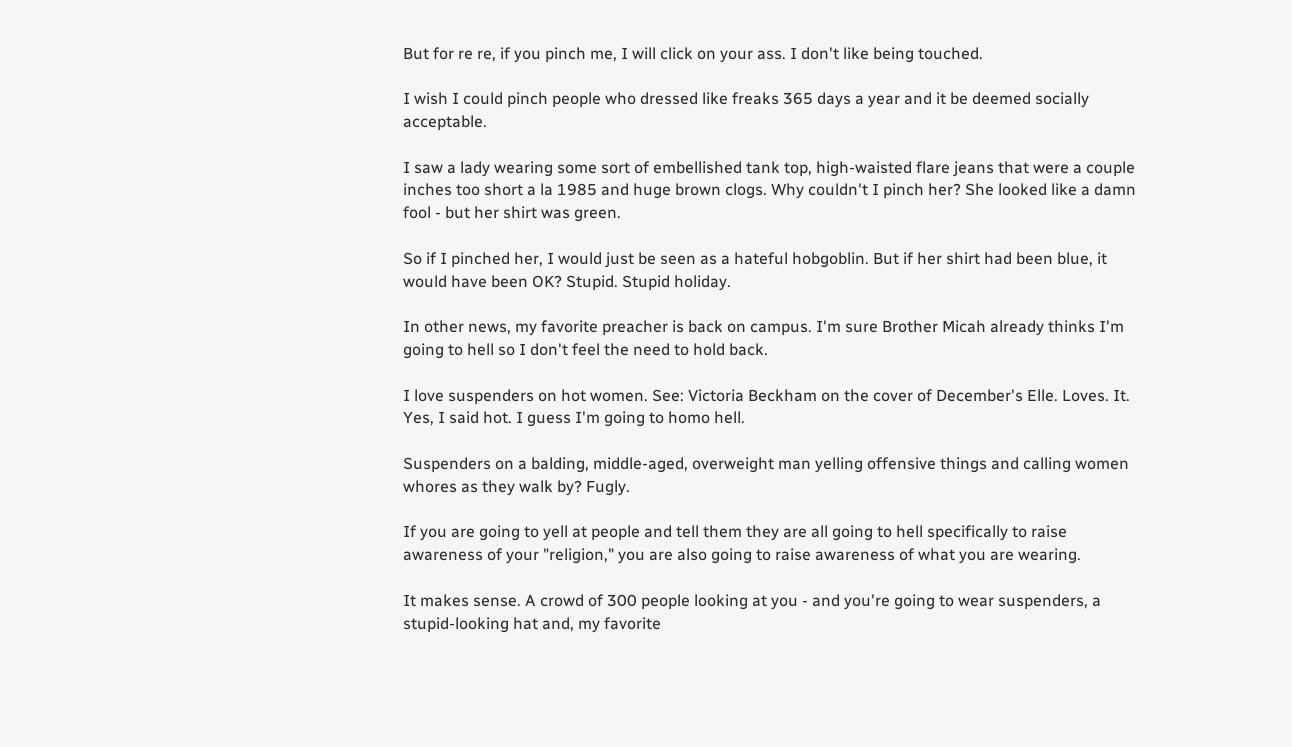But for re re, if you pinch me, I will click on your ass. I don't like being touched.

I wish I could pinch people who dressed like freaks 365 days a year and it be deemed socially acceptable.

I saw a lady wearing some sort of embellished tank top, high-waisted flare jeans that were a couple inches too short a la 1985 and huge brown clogs. Why couldn't I pinch her? She looked like a damn fool - but her shirt was green.

So if I pinched her, I would just be seen as a hateful hobgoblin. But if her shirt had been blue, it would have been OK? Stupid. Stupid holiday.

In other news, my favorite preacher is back on campus. I'm sure Brother Micah already thinks I'm going to hell so I don't feel the need to hold back.

I love suspenders on hot women. See: Victoria Beckham on the cover of December's Elle. Loves. It. Yes, I said hot. I guess I'm going to homo hell.

Suspenders on a balding, middle-aged, overweight man yelling offensive things and calling women whores as they walk by? Fugly.

If you are going to yell at people and tell them they are all going to hell specifically to raise awareness of your "religion," you are also going to raise awareness of what you are wearing.

It makes sense. A crowd of 300 people looking at you - and you're going to wear suspenders, a stupid-looking hat and, my favorite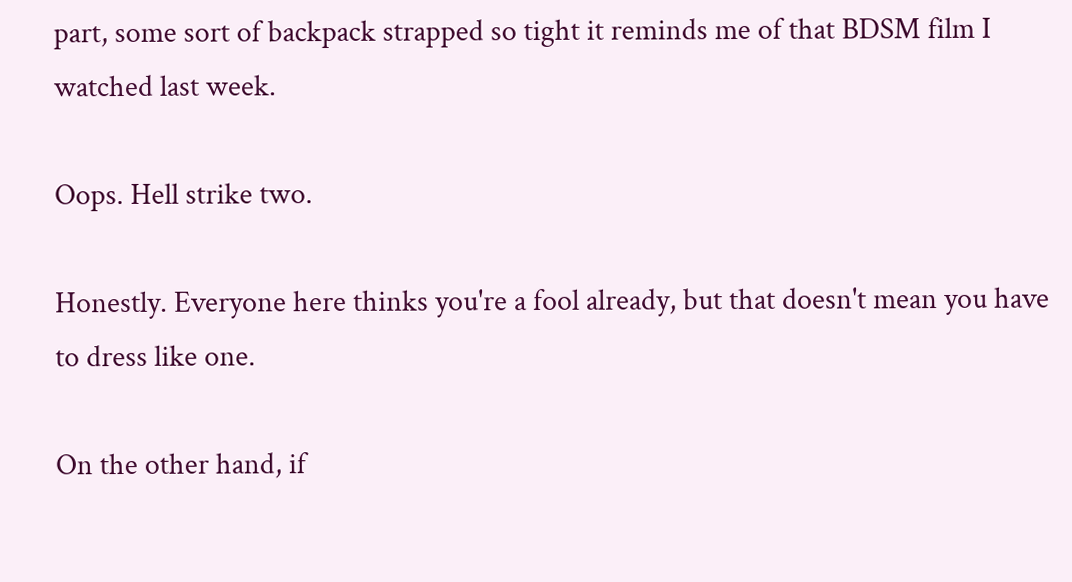part, some sort of backpack strapped so tight it reminds me of that BDSM film I watched last week.

Oops. Hell strike two.

Honestly. Everyone here thinks you're a fool already, but that doesn't mean you have to dress like one.

On the other hand, if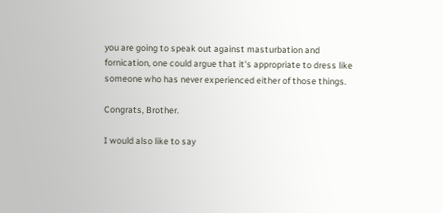you are going to speak out against masturbation and fornication, one could argue that it's appropriate to dress like someone who has never experienced either of those things.

Congrats, Brother.

I would also like to say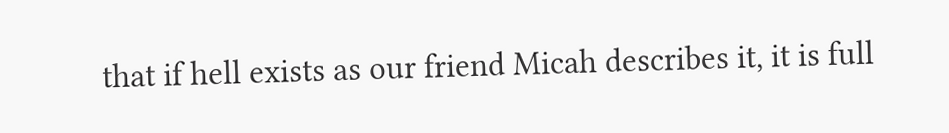that if hell exists as our friend Micah describes it, it is full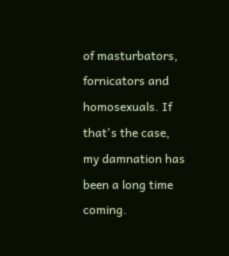of masturbators, fornicators and homosexuals. If that's the case, my damnation has been a long time coming.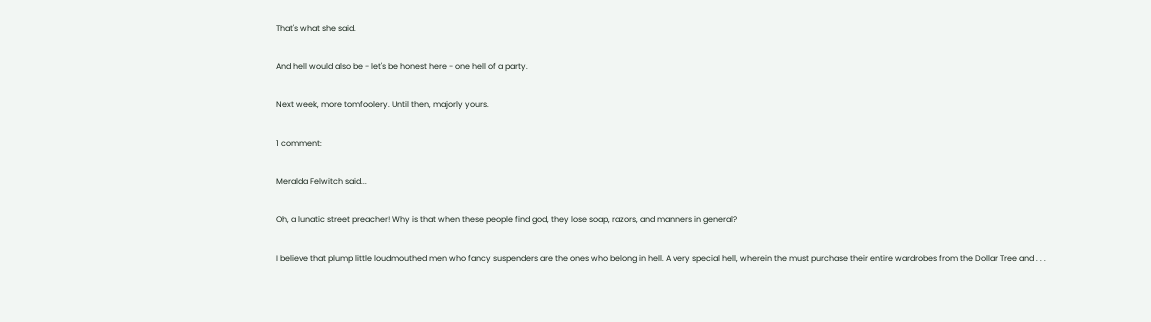That's what she said.

And hell would also be - let's be honest here - one hell of a party.

Next week, more tomfoolery. Until then, majorly yours.

1 comment:

Meralda Felwitch said...

Oh, a lunatic street preacher! Why is that when these people find god, they lose soap, razors, and manners in general?

I believe that plump little loudmouthed men who fancy suspenders are the ones who belong in hell. A very special hell, wherein the must purchase their entire wardrobes from the Dollar Tree and . . .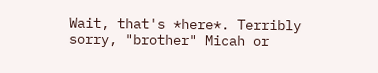Wait, that's *here*. Terribly sorry, "brother" Micah or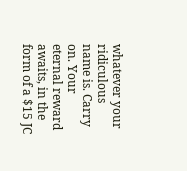whatever your ridiculous name is. Carry on. Your eternal reward awaits, in the form of a $15 JC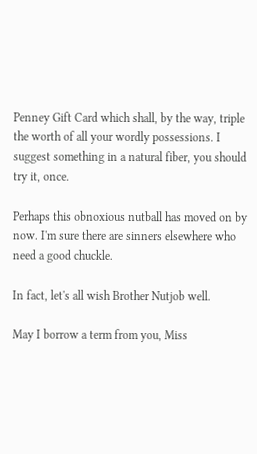Penney Gift Card which shall, by the way, triple the worth of all your wordly possessions. I suggest something in a natural fiber, you should try it, once.

Perhaps this obnoxious nutball has moved on by now. I'm sure there are sinners elsewhere who need a good chuckle.

In fact, let's all wish Brother Nutjob well.

May I borrow a term from you, Miss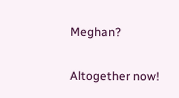Meghan?

Altogether now!